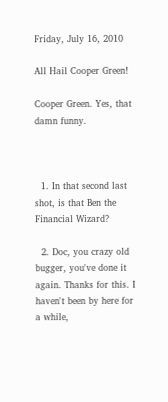Friday, July 16, 2010

All Hail Cooper Green!

Cooper Green. Yes, that damn funny.



  1. In that second last shot, is that Ben the Financial Wizard?

  2. Doc, you crazy old bugger, you've done it again. Thanks for this. I haven't been by here for a while,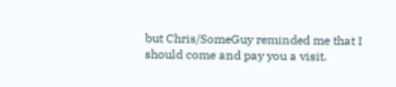but Chris/SomeGuy reminded me that I should come and pay you a visit.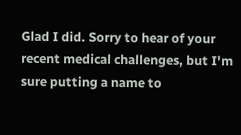Glad I did. Sorry to hear of your recent medical challenges, but I'm sure putting a name to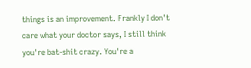things is an improvement. Frankly I don't care what your doctor says, I still think you're bat-shit crazy. You're a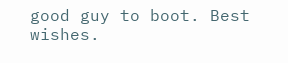good guy to boot. Best wishes.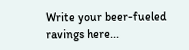Write your beer-fueled ravings here...